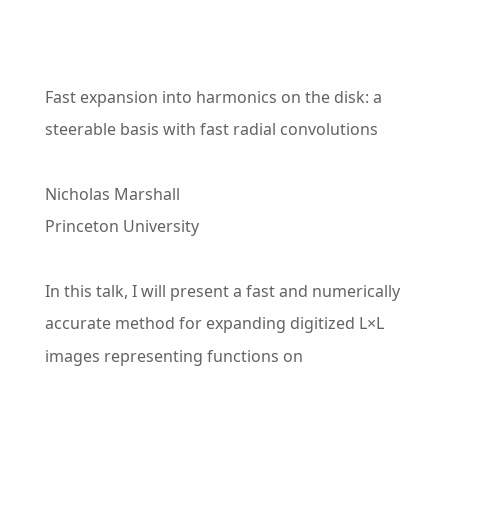Fast expansion into harmonics on the disk: a steerable basis with fast radial convolutions

Nicholas Marshall
Princeton University

In this talk, I will present a fast and numerically accurate method for expanding digitized L×L images representing functions on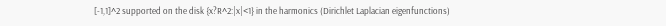[-1,1]^2 supported on the disk {x?R^2:|x|<1} in the harmonics (Dirichlet Laplacian eigenfunctions)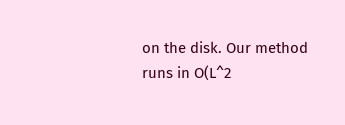on the disk. Our method runs in O(L^2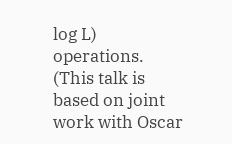log L) operations. (This talk is based on joint work with Oscar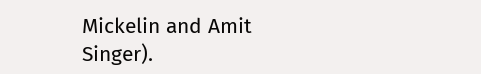Mickelin and Amit Singer).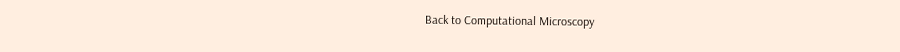Back to Computational Microscopy